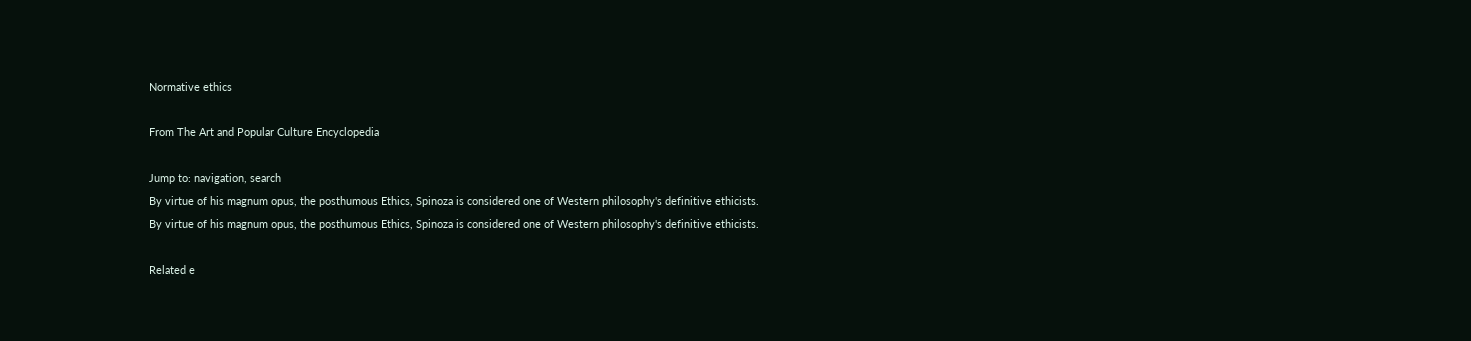Normative ethics

From The Art and Popular Culture Encyclopedia

Jump to: navigation, search
By virtue of his magnum opus, the posthumous Ethics, Spinoza is considered one of Western philosophy's definitive ethicists.
By virtue of his magnum opus, the posthumous Ethics, Spinoza is considered one of Western philosophy's definitive ethicists.

Related e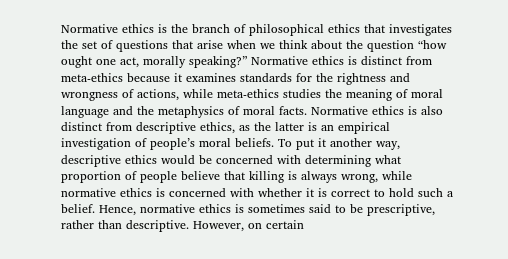Normative ethics is the branch of philosophical ethics that investigates the set of questions that arise when we think about the question “how ought one act, morally speaking?” Normative ethics is distinct from meta-ethics because it examines standards for the rightness and wrongness of actions, while meta-ethics studies the meaning of moral language and the metaphysics of moral facts. Normative ethics is also distinct from descriptive ethics, as the latter is an empirical investigation of people’s moral beliefs. To put it another way, descriptive ethics would be concerned with determining what proportion of people believe that killing is always wrong, while normative ethics is concerned with whether it is correct to hold such a belief. Hence, normative ethics is sometimes said to be prescriptive, rather than descriptive. However, on certain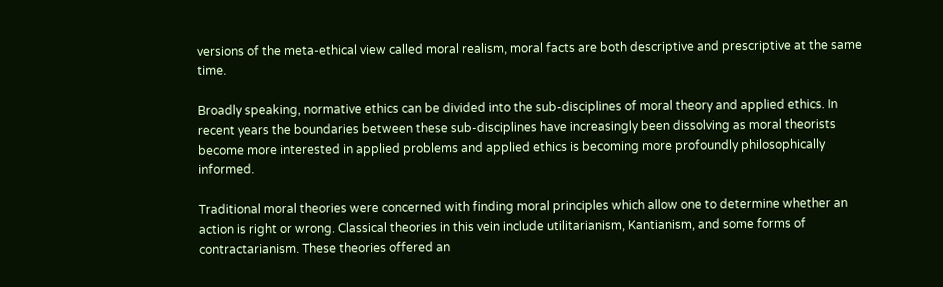versions of the meta-ethical view called moral realism, moral facts are both descriptive and prescriptive at the same time.

Broadly speaking, normative ethics can be divided into the sub-disciplines of moral theory and applied ethics. In recent years the boundaries between these sub-disciplines have increasingly been dissolving as moral theorists become more interested in applied problems and applied ethics is becoming more profoundly philosophically informed.

Traditional moral theories were concerned with finding moral principles which allow one to determine whether an action is right or wrong. Classical theories in this vein include utilitarianism, Kantianism, and some forms of contractarianism. These theories offered an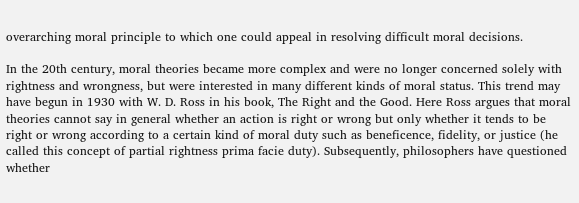overarching moral principle to which one could appeal in resolving difficult moral decisions.

In the 20th century, moral theories became more complex and were no longer concerned solely with rightness and wrongness, but were interested in many different kinds of moral status. This trend may have begun in 1930 with W. D. Ross in his book, The Right and the Good. Here Ross argues that moral theories cannot say in general whether an action is right or wrong but only whether it tends to be right or wrong according to a certain kind of moral duty such as beneficence, fidelity, or justice (he called this concept of partial rightness prima facie duty). Subsequently, philosophers have questioned whether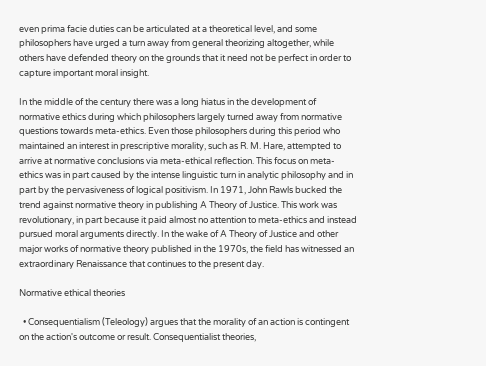even prima facie duties can be articulated at a theoretical level, and some philosophers have urged a turn away from general theorizing altogether, while others have defended theory on the grounds that it need not be perfect in order to capture important moral insight.

In the middle of the century there was a long hiatus in the development of normative ethics during which philosophers largely turned away from normative questions towards meta-ethics. Even those philosophers during this period who maintained an interest in prescriptive morality, such as R. M. Hare, attempted to arrive at normative conclusions via meta-ethical reflection. This focus on meta-ethics was in part caused by the intense linguistic turn in analytic philosophy and in part by the pervasiveness of logical positivism. In 1971, John Rawls bucked the trend against normative theory in publishing A Theory of Justice. This work was revolutionary, in part because it paid almost no attention to meta-ethics and instead pursued moral arguments directly. In the wake of A Theory of Justice and other major works of normative theory published in the 1970s, the field has witnessed an extraordinary Renaissance that continues to the present day.

Normative ethical theories

  • Consequentialism (Teleology) argues that the morality of an action is contingent on the action's outcome or result. Consequentialist theories,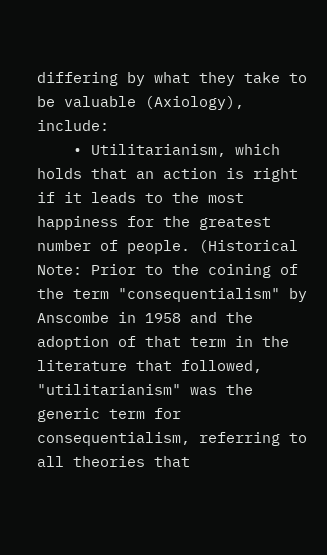differing by what they take to be valuable (Axiology), include:
    • Utilitarianism, which holds that an action is right if it leads to the most happiness for the greatest number of people. (Historical Note: Prior to the coining of the term "consequentialism" by Anscombe in 1958 and the adoption of that term in the literature that followed, "utilitarianism" was the generic term for consequentialism, referring to all theories that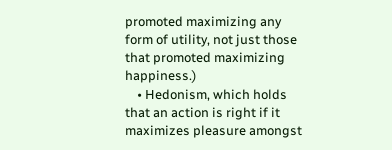promoted maximizing any form of utility, not just those that promoted maximizing happiness.)
    • Hedonism, which holds that an action is right if it maximizes pleasure amongst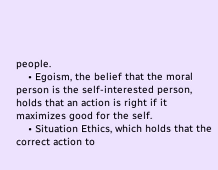people.
    • Egoism, the belief that the moral person is the self-interested person, holds that an action is right if it maximizes good for the self.
    • Situation Ethics, which holds that the correct action to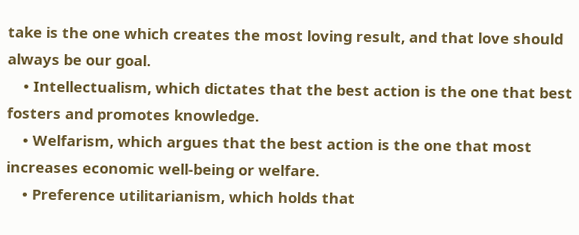take is the one which creates the most loving result, and that love should always be our goal.
    • Intellectualism, which dictates that the best action is the one that best fosters and promotes knowledge.
    • Welfarism, which argues that the best action is the one that most increases economic well-being or welfare.
    • Preference utilitarianism, which holds that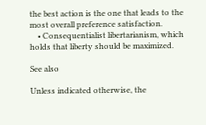the best action is the one that leads to the most overall preference satisfaction.
    • Consequentialist libertarianism, which holds that liberty should be maximized.

See also

Unless indicated otherwise, the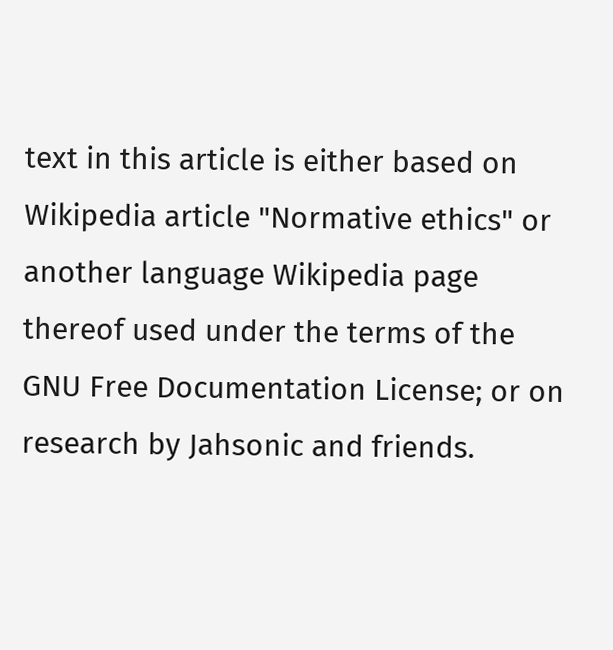text in this article is either based on Wikipedia article "Normative ethics" or another language Wikipedia page thereof used under the terms of the GNU Free Documentation License; or on research by Jahsonic and friends.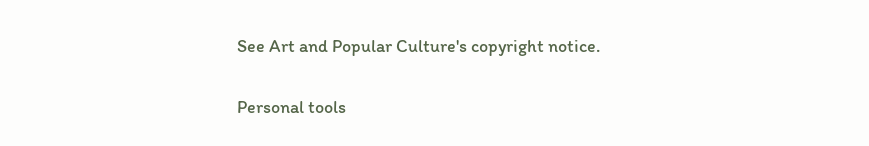See Art and Popular Culture's copyright notice.

Personal tools